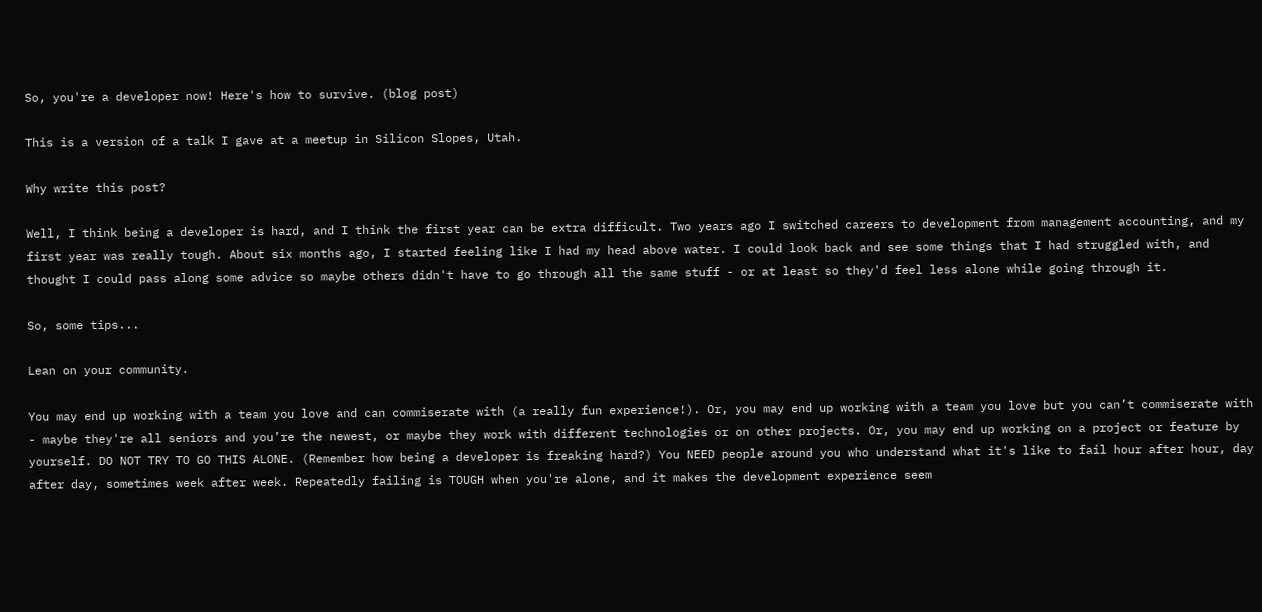So, you're a developer now! Here's how to survive. (blog post)

This is a version of a talk I gave at a meetup in Silicon Slopes, Utah.

Why write this post?

Well, I think being a developer is hard, and I think the first year can be extra difficult. Two years ago I switched careers to development from management accounting, and my first year was really tough. About six months ago, I started feeling like I had my head above water. I could look back and see some things that I had struggled with, and thought I could pass along some advice so maybe others didn't have to go through all the same stuff - or at least so they'd feel less alone while going through it.

So, some tips...

Lean on your community.

You may end up working with a team you love and can commiserate with (a really fun experience!). Or, you may end up working with a team you love but you can’t commiserate with - maybe they're all seniors and you’re the newest, or maybe they work with different technologies or on other projects. Or, you may end up working on a project or feature by yourself. DO NOT TRY TO GO THIS ALONE. (Remember how being a developer is freaking hard?) You NEED people around you who understand what it's like to fail hour after hour, day after day, sometimes week after week. Repeatedly failing is TOUGH when you're alone, and it makes the development experience seem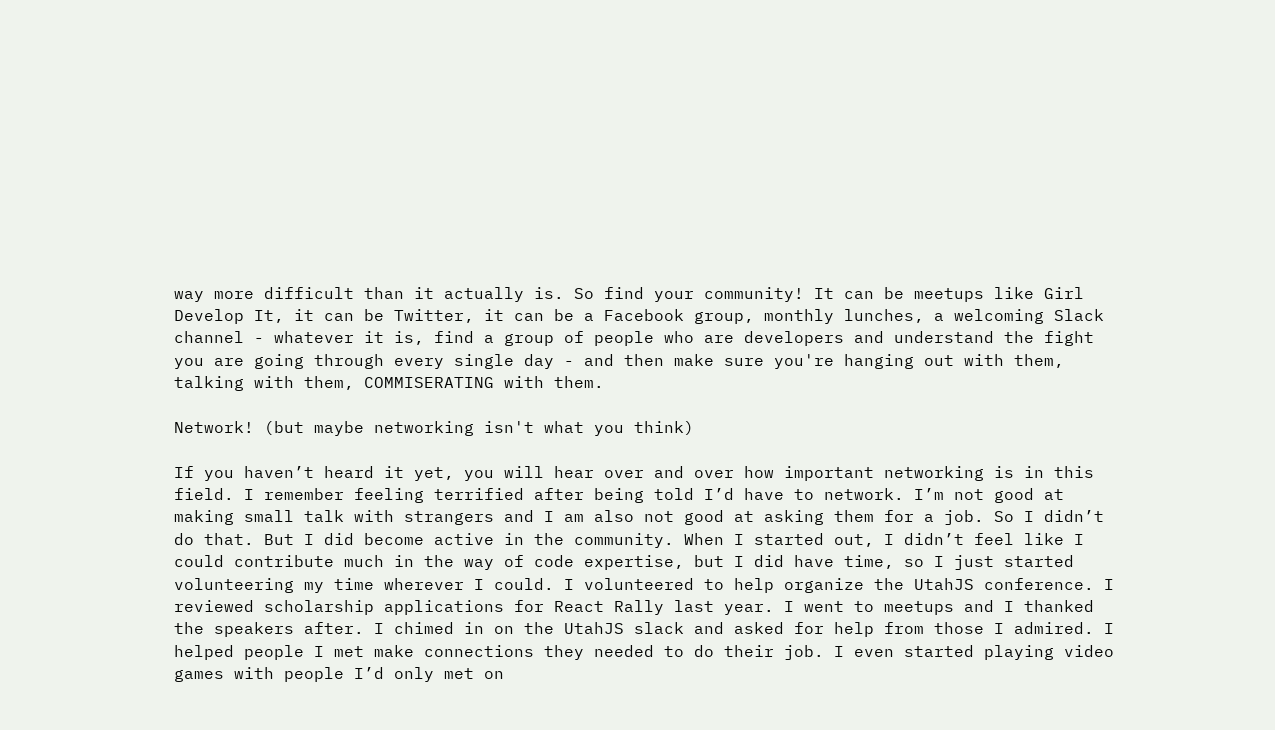way more difficult than it actually is. So find your community! It can be meetups like Girl Develop It, it can be Twitter, it can be a Facebook group, monthly lunches, a welcoming Slack channel - whatever it is, find a group of people who are developers and understand the fight you are going through every single day - and then make sure you're hanging out with them, talking with them, COMMISERATING with them.

Network! (but maybe networking isn't what you think)

If you haven’t heard it yet, you will hear over and over how important networking is in this field. I remember feeling terrified after being told I’d have to network. I’m not good at making small talk with strangers and I am also not good at asking them for a job. So I didn’t do that. But I did become active in the community. When I started out, I didn’t feel like I could contribute much in the way of code expertise, but I did have time, so I just started volunteering my time wherever I could. I volunteered to help organize the UtahJS conference. I reviewed scholarship applications for React Rally last year. I went to meetups and I thanked the speakers after. I chimed in on the UtahJS slack and asked for help from those I admired. I helped people I met make connections they needed to do their job. I even started playing video games with people I’d only met on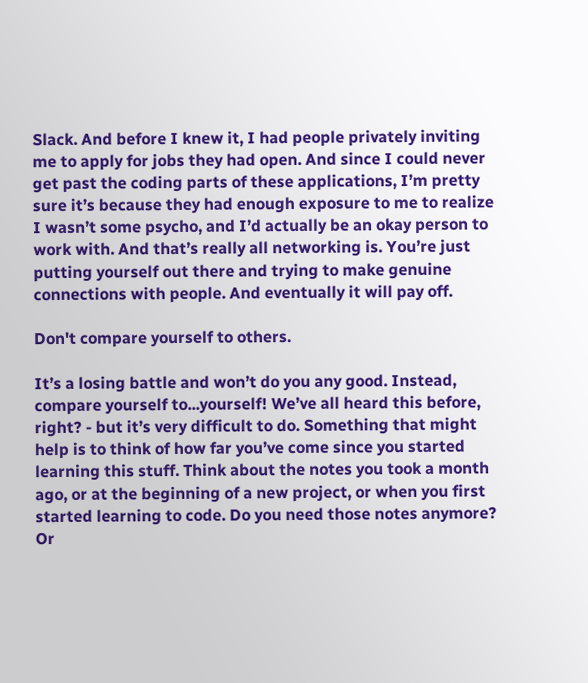Slack. And before I knew it, I had people privately inviting me to apply for jobs they had open. And since I could never get past the coding parts of these applications, I’m pretty sure it’s because they had enough exposure to me to realize I wasn’t some psycho, and I’d actually be an okay person to work with. And that’s really all networking is. You’re just putting yourself out there and trying to make genuine connections with people. And eventually it will pay off.

Don't compare yourself to others.

It’s a losing battle and won’t do you any good. Instead, compare yourself to...yourself! We’ve all heard this before, right? - but it’s very difficult to do. Something that might help is to think of how far you’ve come since you started learning this stuff. Think about the notes you took a month ago, or at the beginning of a new project, or when you first started learning to code. Do you need those notes anymore? Or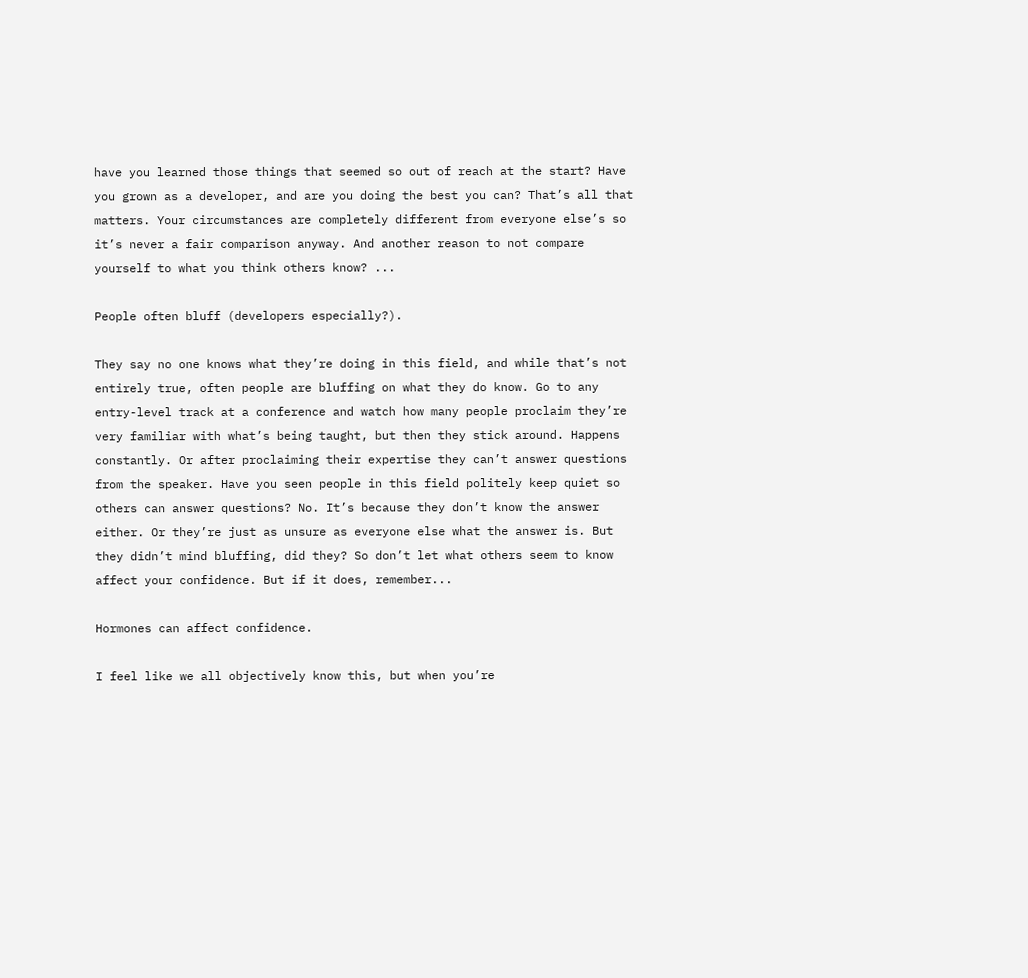have you learned those things that seemed so out of reach at the start? Have you grown as a developer, and are you doing the best you can? That’s all that matters. Your circumstances are completely different from everyone else’s so it’s never a fair comparison anyway. And another reason to not compare yourself to what you think others know? ...

People often bluff (developers especially?).

They say no one knows what they’re doing in this field, and while that’s not entirely true, often people are bluffing on what they do know. Go to any entry-level track at a conference and watch how many people proclaim they’re very familiar with what’s being taught, but then they stick around. Happens constantly. Or after proclaiming their expertise they can’t answer questions from the speaker. Have you seen people in this field politely keep quiet so others can answer questions? No. It’s because they don’t know the answer either. Or they’re just as unsure as everyone else what the answer is. But they didn’t mind bluffing, did they? So don’t let what others seem to know affect your confidence. But if it does, remember...

Hormones can affect confidence.

I feel like we all objectively know this, but when you’re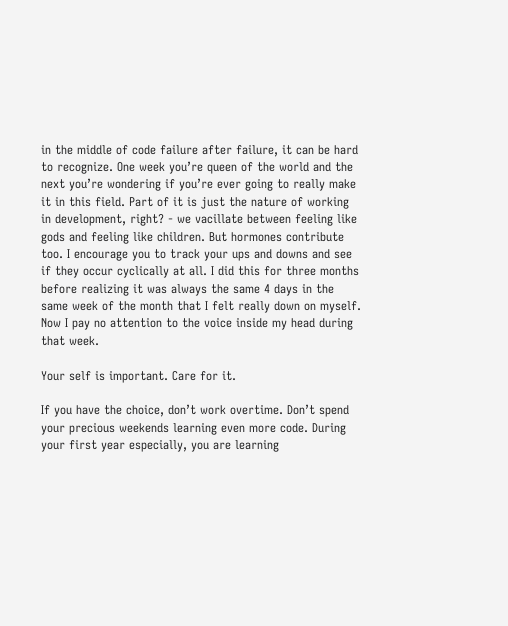in the middle of code failure after failure, it can be hard to recognize. One week you’re queen of the world and the next you’re wondering if you’re ever going to really make it in this field. Part of it is just the nature of working in development, right? - we vacillate between feeling like gods and feeling like children. But hormones contribute too. I encourage you to track your ups and downs and see if they occur cyclically at all. I did this for three months before realizing it was always the same 4 days in the same week of the month that I felt really down on myself. Now I pay no attention to the voice inside my head during that week.

Your self is important. Care for it.

If you have the choice, don’t work overtime. Don’t spend your precious weekends learning even more code. During your first year especially, you are learning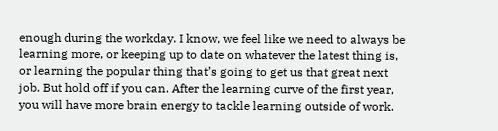enough during the workday. I know, we feel like we need to always be learning more, or keeping up to date on whatever the latest thing is, or learning the popular thing that’s going to get us that great next job. But hold off if you can. After the learning curve of the first year, you will have more brain energy to tackle learning outside of work.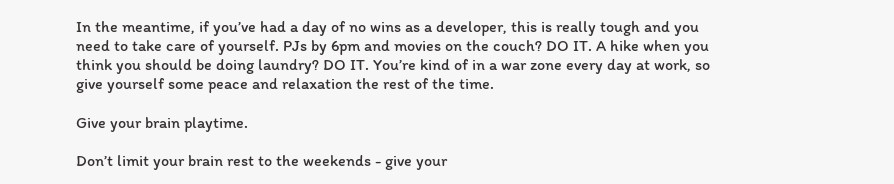In the meantime, if you’ve had a day of no wins as a developer, this is really tough and you need to take care of yourself. PJs by 6pm and movies on the couch? DO IT. A hike when you think you should be doing laundry? DO IT. You’re kind of in a war zone every day at work, so give yourself some peace and relaxation the rest of the time.

Give your brain playtime.

Don’t limit your brain rest to the weekends - give your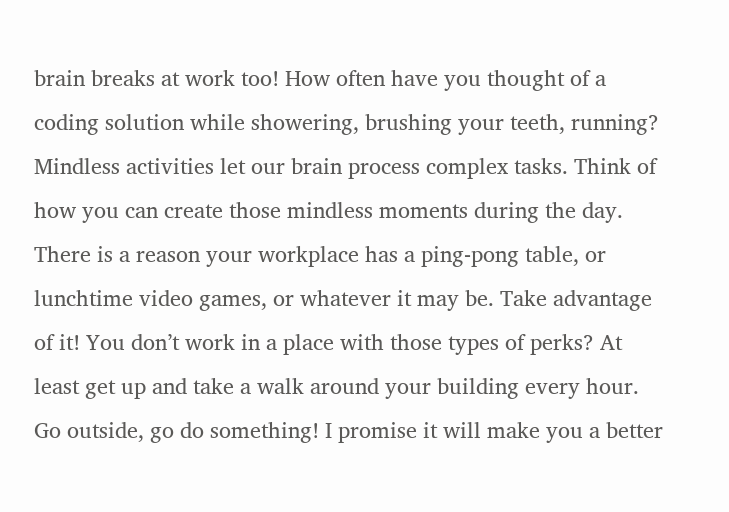brain breaks at work too! How often have you thought of a coding solution while showering, brushing your teeth, running? Mindless activities let our brain process complex tasks. Think of how you can create those mindless moments during the day. There is a reason your workplace has a ping-pong table, or lunchtime video games, or whatever it may be. Take advantage of it! You don’t work in a place with those types of perks? At least get up and take a walk around your building every hour. Go outside, go do something! I promise it will make you a better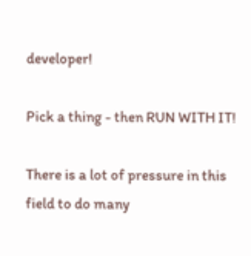developer!

Pick a thing - then RUN WITH IT!

There is a lot of pressure in this field to do many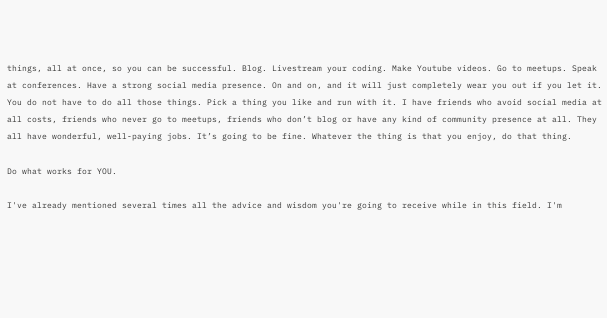things, all at once, so you can be successful. Blog. Livestream your coding. Make Youtube videos. Go to meetups. Speak at conferences. Have a strong social media presence. On and on, and it will just completely wear you out if you let it. You do not have to do all those things. Pick a thing you like and run with it. I have friends who avoid social media at all costs, friends who never go to meetups, friends who don’t blog or have any kind of community presence at all. They all have wonderful, well-paying jobs. It’s going to be fine. Whatever the thing is that you enjoy, do that thing.

Do what works for YOU.

I've already mentioned several times all the advice and wisdom you're going to receive while in this field. I'm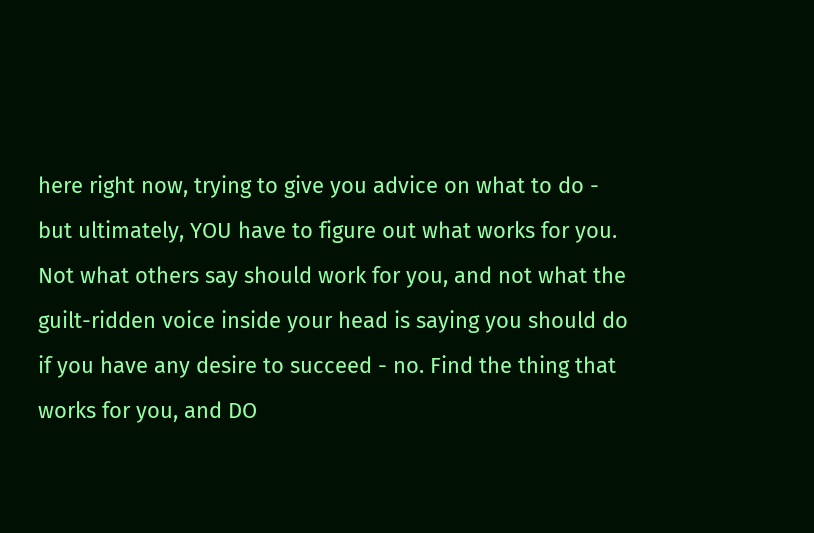here right now, trying to give you advice on what to do - but ultimately, YOU have to figure out what works for you. Not what others say should work for you, and not what the guilt-ridden voice inside your head is saying you should do if you have any desire to succeed - no. Find the thing that works for you, and DO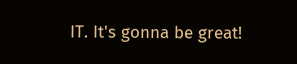IT. It's gonna be great!